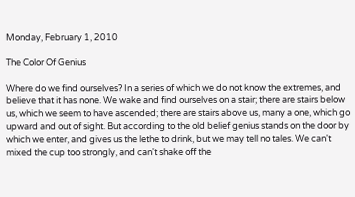Monday, February 1, 2010

The Color Of Genius

Where do we find ourselves? In a series of which we do not know the extremes, and believe that it has none. We wake and find ourselves on a stair; there are stairs below us, which we seem to have ascended; there are stairs above us, many a one, which go upward and out of sight. But according to the old belief genius stands on the door by which we enter, and gives us the lethe to drink, but we may tell no tales. We can't mixed the cup too strongly, and can't shake off the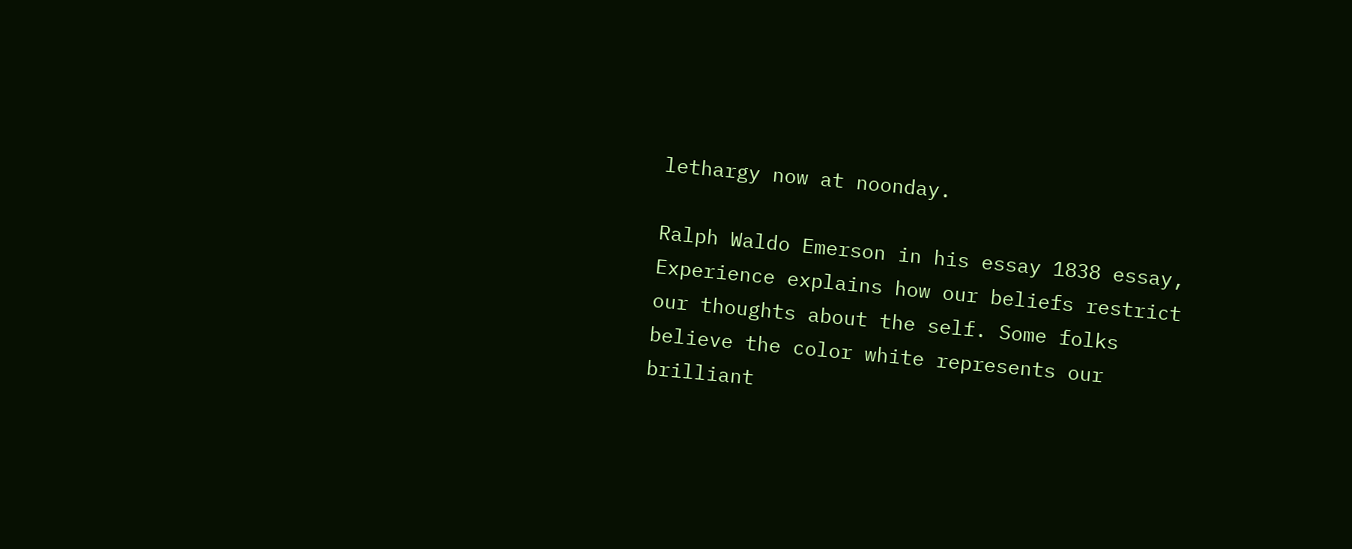lethargy now at noonday.

Ralph Waldo Emerson in his essay 1838 essay, Experience explains how our beliefs restrict our thoughts about the self. Some folks believe the color white represents our brilliant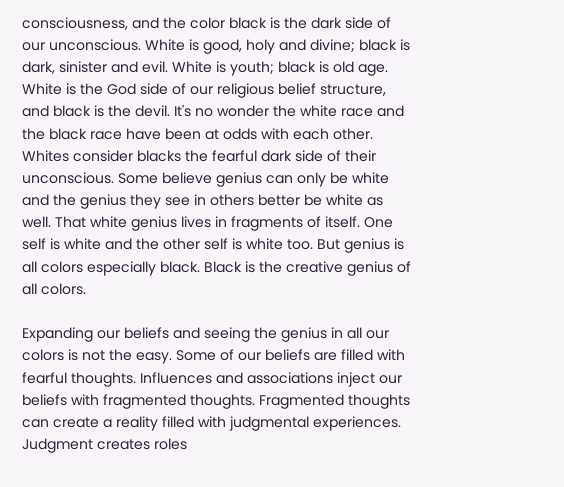consciousness, and the color black is the dark side of our unconscious. White is good, holy and divine; black is dark, sinister and evil. White is youth; black is old age. White is the God side of our religious belief structure, and black is the devil. It's no wonder the white race and the black race have been at odds with each other. Whites consider blacks the fearful dark side of their unconscious. Some believe genius can only be white and the genius they see in others better be white as well. That white genius lives in fragments of itself. One self is white and the other self is white too. But genius is all colors especially black. Black is the creative genius of all colors.

Expanding our beliefs and seeing the genius in all our colors is not the easy. Some of our beliefs are filled with fearful thoughts. Influences and associations inject our beliefs with fragmented thoughts. Fragmented thoughts can create a reality filled with judgmental experiences. Judgment creates roles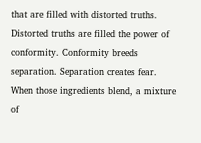that are filled with distorted truths. Distorted truths are filled the power of conformity. Conformity breeds separation. Separation creates fear. When those ingredients blend, a mixture of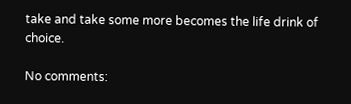take and take some more becomes the life drink of choice.

No comments: